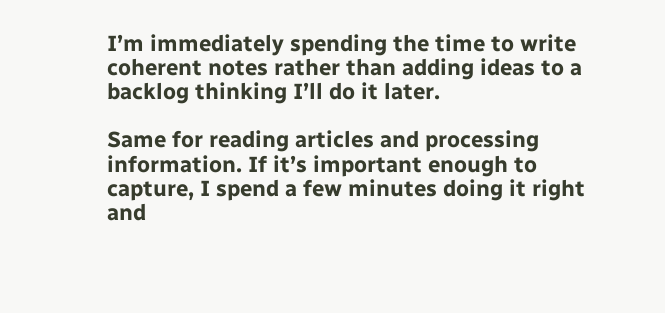I’m immediately spending the time to write coherent notes rather than adding ideas to a backlog thinking I’ll do it later.

Same for reading articles and processing information. If it’s important enough to capture, I spend a few minutes doing it right and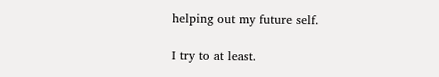helping out my future self.

I try to at least.